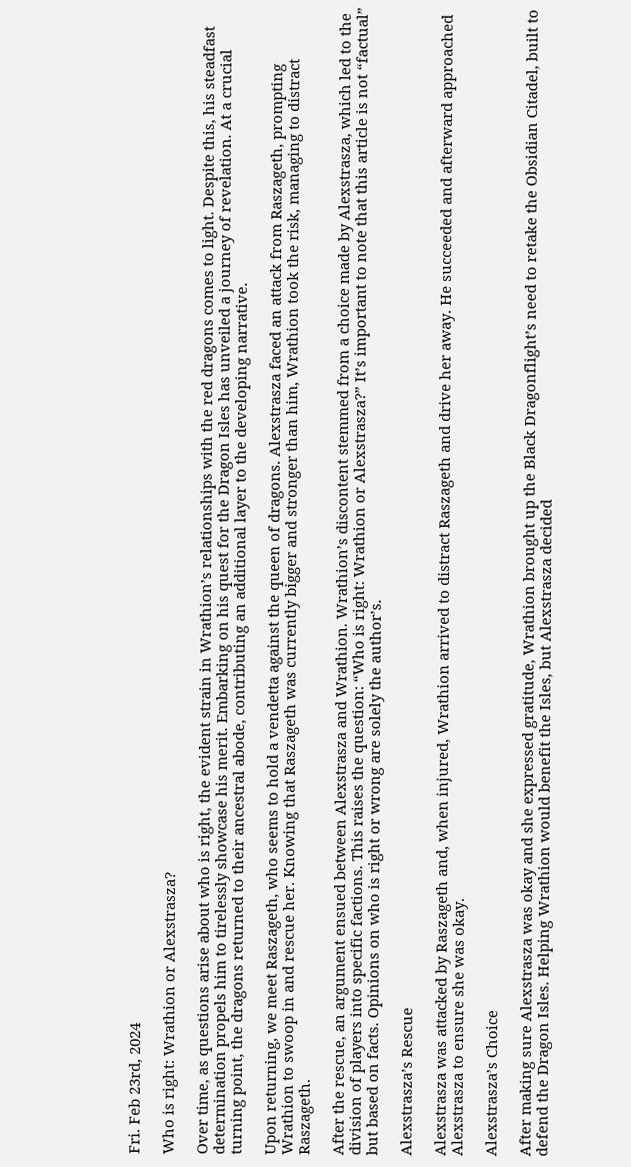Fri. Feb 23rd, 2024

Who is right: Wrathion or Alexstrasza?

Over time, as questions arise about who is right, the evident strain in Wrathion’s relationships with the red dragons comes to light. Despite this, his steadfast determination propels him to tirelessly showcase his merit. Embarking on his quest for the Dragon Isles has unveiled a journey of revelation. At a crucial turning point, the dragons returned to their ancestral abode, contributing an additional layer to the developing narrative.

Upon returning, we meet Raszageth, who seems to hold a vendetta against the queen of dragons. Alexstrasza faced an attack from Raszageth, prompting Wrathion to swoop in and rescue her. Knowing that Raszageth was currently bigger and stronger than him, Wrathion took the risk, managing to distract Raszageth.

After the rescue, an argument ensued between Alexstrasza and Wrathion. Wrathion’s discontent stemmed from a choice made by Alexstrasza, which led to the division of players into specific factions. This raises the question: “Who is right: Wrathion or Alexstrasza?” It’s important to note that this article is not “factual” but based on facts. Opinions on who is right or wrong are solely the author’s.

Alexstrasza’s Rescue

Alexstrasza was attacked by Raszageth and, when injured, Wrathion arrived to distract Raszageth and drive her away. He succeeded and afterward approached Alexstrasza to ensure she was okay.

Alexstrasza’s Choice

After making sure Alexstrasza was okay and she expressed gratitude, Wrathion brought up the Black Dragonflight’s need to retake the Obsidian Citadel, built to defend the Dragon Isles. Helping Wrathion would benefit the Isles, but Alexstrasza decided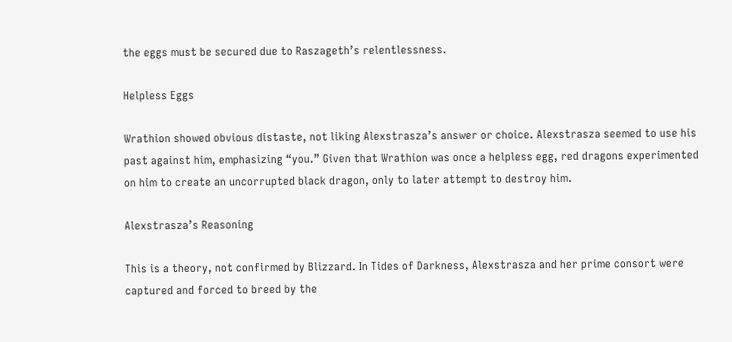the eggs must be secured due to Raszageth’s relentlessness.

Helpless Eggs

Wrathion showed obvious distaste, not liking Alexstrasza’s answer or choice. Alexstrasza seemed to use his past against him, emphasizing “you.” Given that Wrathion was once a helpless egg, red dragons experimented on him to create an uncorrupted black dragon, only to later attempt to destroy him.

Alexstrasza’s Reasoning

This is a theory, not confirmed by Blizzard. In Tides of Darkness, Alexstrasza and her prime consort were captured and forced to breed by the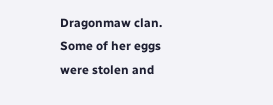Dragonmaw clan. Some of her eggs were stolen and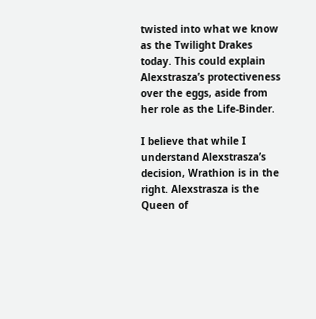twisted into what we know as the Twilight Drakes today. This could explain Alexstrasza’s protectiveness over the eggs, aside from her role as the Life-Binder.

I believe that while I understand Alexstrasza’s decision, Wrathion is in the right. Alexstrasza is the Queen of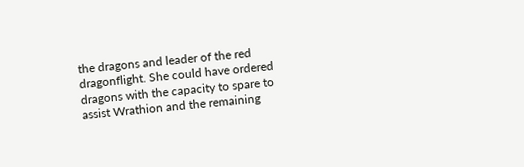the dragons and leader of the red dragonflight. She could have ordered dragons with the capacity to spare to assist Wrathion and the remaining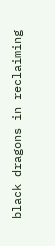black dragons in reclaiming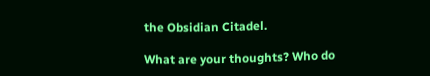the Obsidian Citadel.

What are your thoughts? Who do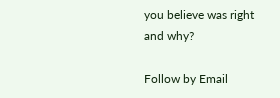you believe was right and why?

Follow by Email